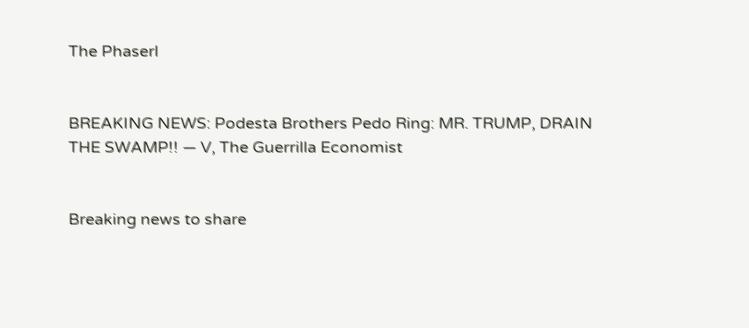The Phaserl


BREAKING NEWS: Podesta Brothers Pedo Ring: MR. TRUMP, DRAIN THE SWAMP!! — V, The Guerrilla Economist


Breaking news to share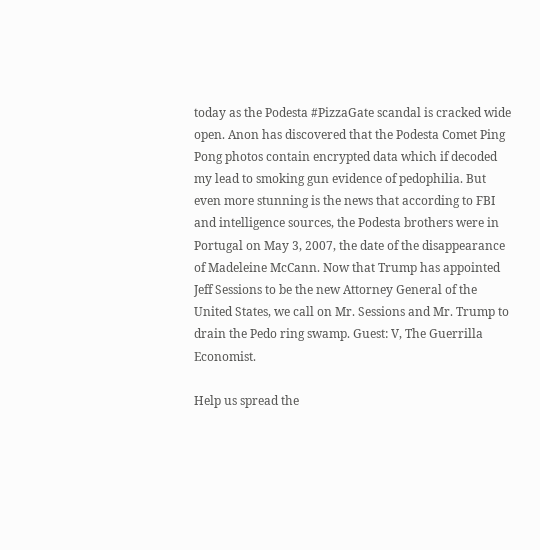today as the Podesta #PizzaGate scandal is cracked wide open. Anon has discovered that the Podesta Comet Ping Pong photos contain encrypted data which if decoded my lead to smoking gun evidence of pedophilia. But even more stunning is the news that according to FBI and intelligence sources, the Podesta brothers were in Portugal on May 3, 2007, the date of the disappearance of Madeleine McCann. Now that Trump has appointed Jeff Sessions to be the new Attorney General of the United States, we call on Mr. Sessions and Mr. Trump to drain the Pedo ring swamp. Guest: V, The Guerrilla Economist.

Help us spread the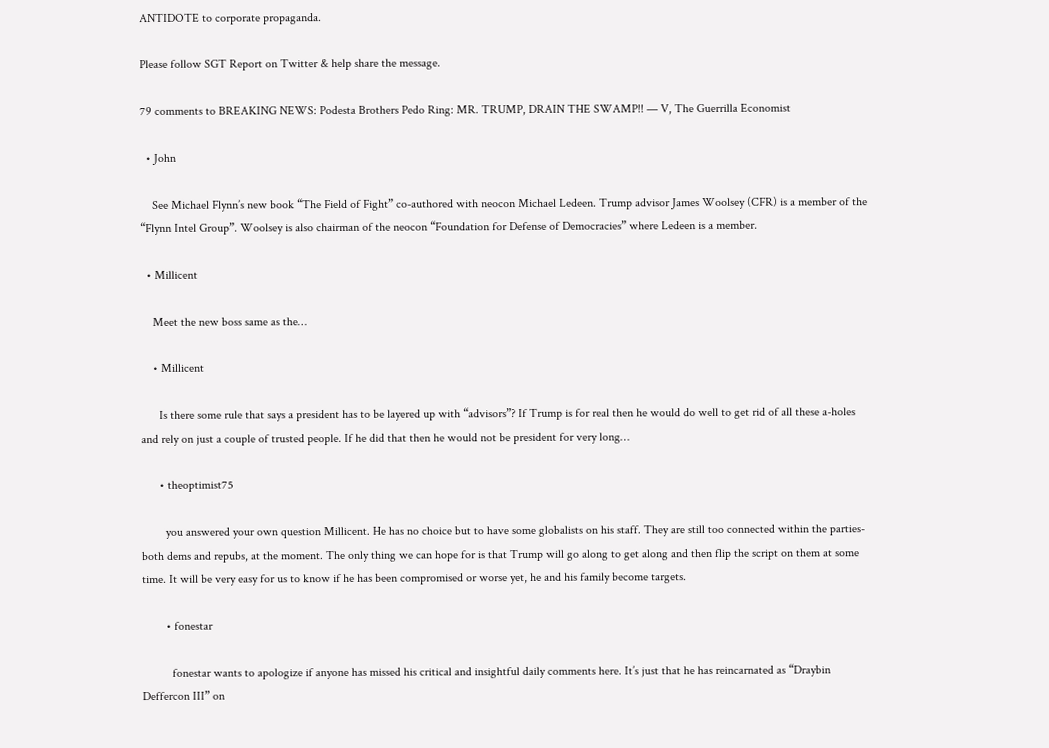ANTIDOTE to corporate propaganda.

Please follow SGT Report on Twitter & help share the message.

79 comments to BREAKING NEWS: Podesta Brothers Pedo Ring: MR. TRUMP, DRAIN THE SWAMP!! — V, The Guerrilla Economist

  • John

    See Michael Flynn’s new book “The Field of Fight” co-authored with neocon Michael Ledeen. Trump advisor James Woolsey (CFR) is a member of the “Flynn Intel Group”. Woolsey is also chairman of the neocon “Foundation for Defense of Democracies” where Ledeen is a member.

  • Millicent

    Meet the new boss same as the…

    • Millicent

      Is there some rule that says a president has to be layered up with “advisors”? If Trump is for real then he would do well to get rid of all these a-holes and rely on just a couple of trusted people. If he did that then he would not be president for very long…

      • theoptimist75

        you answered your own question Millicent. He has no choice but to have some globalists on his staff. They are still too connected within the parties- both dems and repubs, at the moment. The only thing we can hope for is that Trump will go along to get along and then flip the script on them at some time. It will be very easy for us to know if he has been compromised or worse yet, he and his family become targets.

        • fonestar

          fonestar wants to apologize if anyone has missed his critical and insightful daily comments here. It’s just that he has reincarnated as “Draybin Deffercon III” on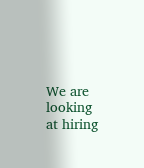We are looking at hiring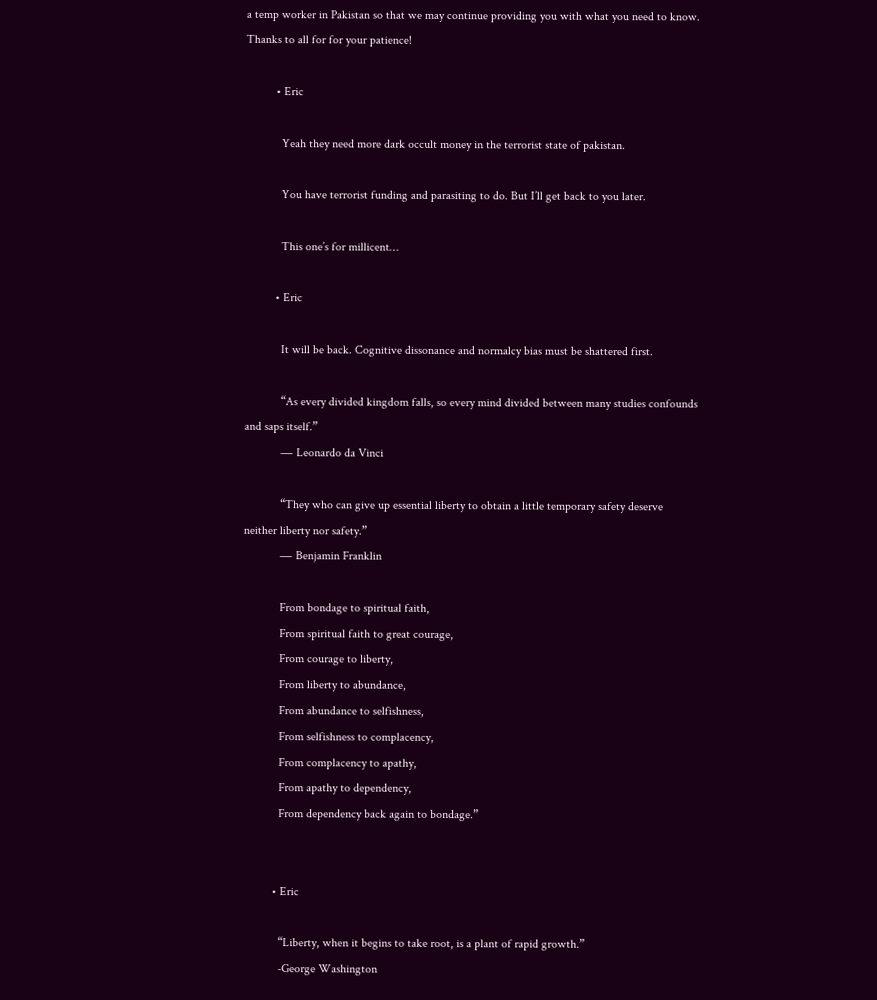a temp worker in Pakistan so that we may continue providing you with what you need to know. Thanks to all for for your patience!

          • Eric

            Yeah they need more dark occult money in the terrorist state of pakistan.

            You have terrorist funding and parasiting to do. But I’ll get back to you later.

            This one’s for millicent…

          • Eric

            It will be back. Cognitive dissonance and normalcy bias must be shattered first.

            “As every divided kingdom falls, so every mind divided between many studies confounds and saps itself.”
            ― Leonardo da Vinci

            “They who can give up essential liberty to obtain a little temporary safety deserve neither liberty nor safety.”
            ― Benjamin Franklin

            From bondage to spiritual faith,
            From spiritual faith to great courage,
            From courage to liberty,
            From liberty to abundance,
            From abundance to selfishness,
            From selfishness to complacency,
            From complacency to apathy,
            From apathy to dependency,
            From dependency back again to bondage.”


          • Eric

            “Liberty, when it begins to take root, is a plant of rapid growth.”
            -George Washington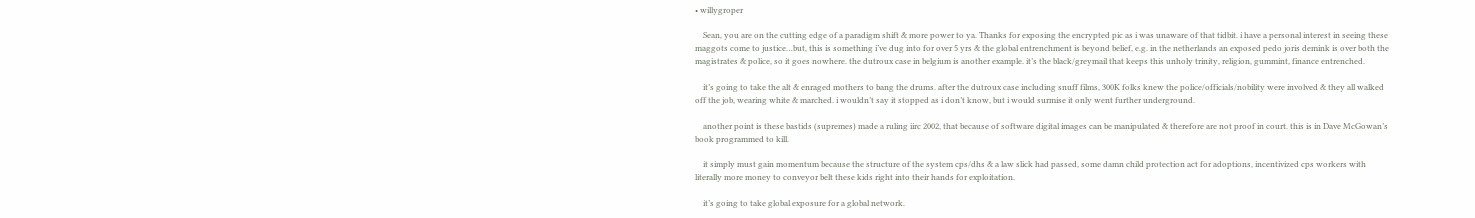• willygroper

    Sean, you are on the cutting edge of a paradigm shift & more power to ya. Thanks for exposing the encrypted pic as i was unaware of that tidbit. i have a personal interest in seeing these maggots come to justice…but, this is something i’ve dug into for over 5 yrs & the global entrenchment is beyond belief, e.g. in the netherlands an exposed pedo joris demink is over both the magistrates & police, so it goes nowhere. the dutroux case in belgium is another example. it’s the black/greymail that keeps this unholy trinity, religion, gummint, finance entrenched.

    it’s going to take the alt & enraged mothers to bang the drums. after the dutroux case including snuff films, 300K folks knew the police/officials/nobility were involved & they all walked off the job, wearing white & marched. i wouldn’t say it stopped as i don’t know, but i would surmise it only went further underground.

    another point is these bastids (supremes) made a ruling iirc 2002, that because of software digital images can be manipulated & therefore are not proof in court. this is in Dave McGowan’s book programmed to kill.

    it simply must gain momentum because the structure of the system cps/dhs & a law slick had passed, some damn child protection act for adoptions, incentivized cps workers with literally more money to conveyor belt these kids right into their hands for exploitation.

    it’s going to take global exposure for a global network.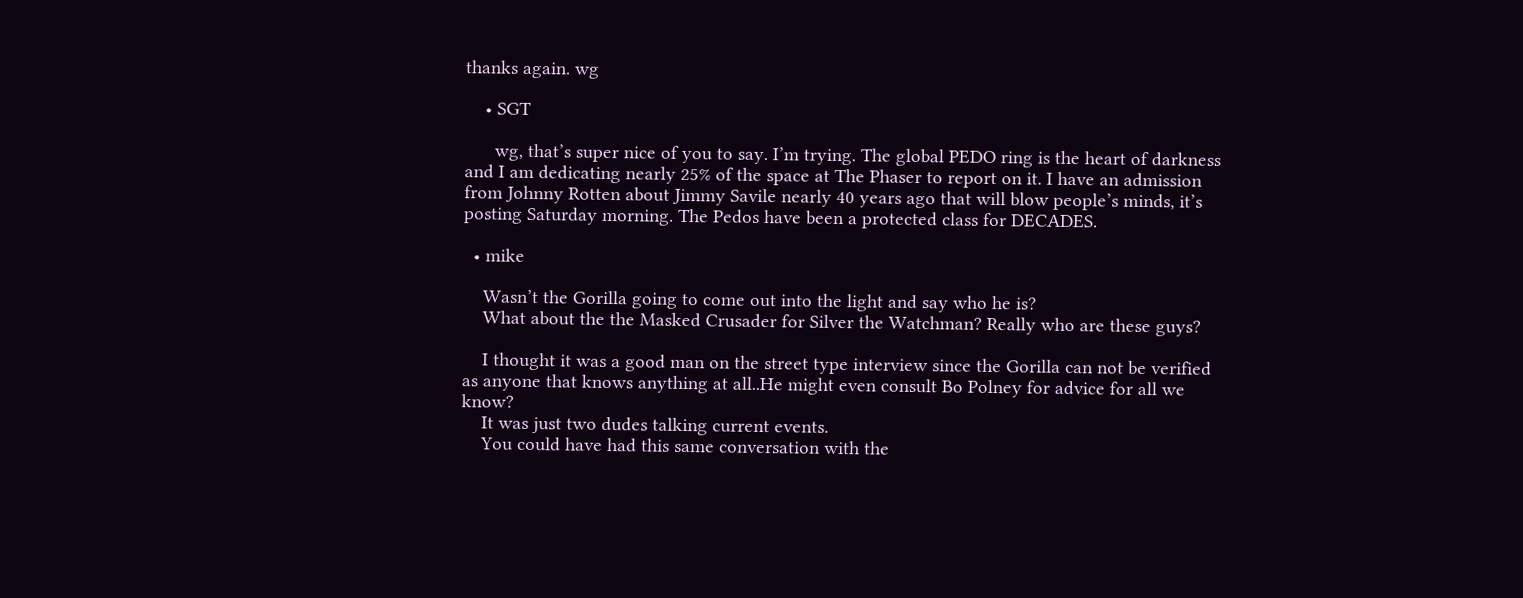thanks again. wg

    • SGT

      wg, that’s super nice of you to say. I’m trying. The global PEDO ring is the heart of darkness and I am dedicating nearly 25% of the space at The Phaser to report on it. I have an admission from Johnny Rotten about Jimmy Savile nearly 40 years ago that will blow people’s minds, it’s posting Saturday morning. The Pedos have been a protected class for DECADES.

  • mike

    Wasn’t the Gorilla going to come out into the light and say who he is?
    What about the the Masked Crusader for Silver the Watchman? Really who are these guys?

    I thought it was a good man on the street type interview since the Gorilla can not be verified as anyone that knows anything at all..He might even consult Bo Polney for advice for all we know?
    It was just two dudes talking current events.
    You could have had this same conversation with the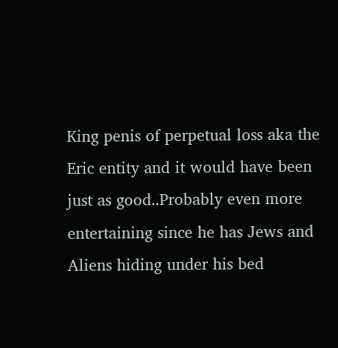King penis of perpetual loss aka the Eric entity and it would have been just as good..Probably even more entertaining since he has Jews and Aliens hiding under his bed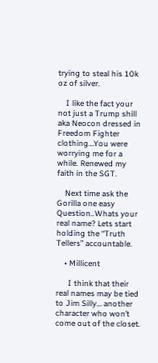trying to steal his 10k oz of silver.

    I like the fact your not just a Trump shill aka Neocon dressed in Freedom Fighter clothing…You were worrying me for a while. Renewed my faith in the SGT.

    Next time ask the Gorilla one easy Question..Whats your real name? Lets start holding the “Truth Tellers” accountable.

    • Millicent

      I think that their real names may be tied to Jim Silly… another character who won’t come out of the closet.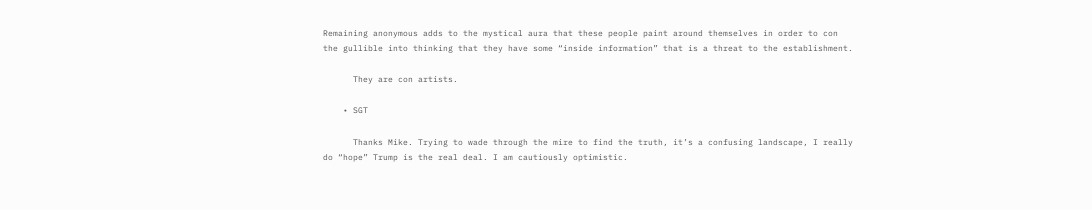Remaining anonymous adds to the mystical aura that these people paint around themselves in order to con the gullible into thinking that they have some “inside information” that is a threat to the establishment.

      They are con artists.

    • SGT

      Thanks Mike. Trying to wade through the mire to find the truth, it’s a confusing landscape, I really do “hope” Trump is the real deal. I am cautiously optimistic.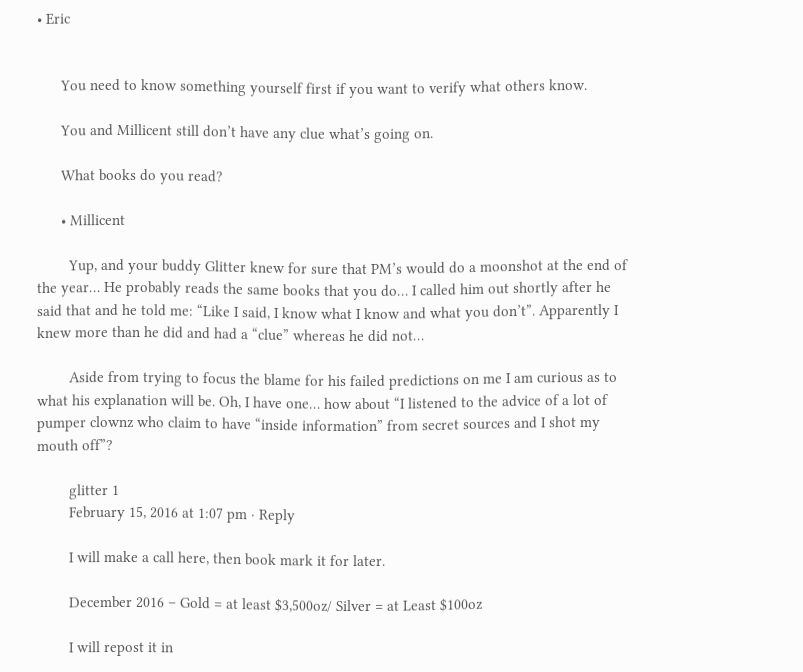• Eric


      You need to know something yourself first if you want to verify what others know.

      You and Millicent still don’t have any clue what’s going on.

      What books do you read?

      • Millicent

        Yup, and your buddy Glitter knew for sure that PM’s would do a moonshot at the end of the year… He probably reads the same books that you do… I called him out shortly after he said that and he told me: “Like I said, I know what I know and what you don’t”. Apparently I knew more than he did and had a “clue” whereas he did not…

        Aside from trying to focus the blame for his failed predictions on me I am curious as to what his explanation will be. Oh, I have one… how about “I listened to the advice of a lot of pumper clownz who claim to have “inside information” from secret sources and I shot my mouth off”?

        glitter 1
        February 15, 2016 at 1:07 pm · Reply

        I will make a call here, then book mark it for later.

        December 2016 – Gold = at least $3,500oz/ Silver = at Least $100oz

        I will repost it in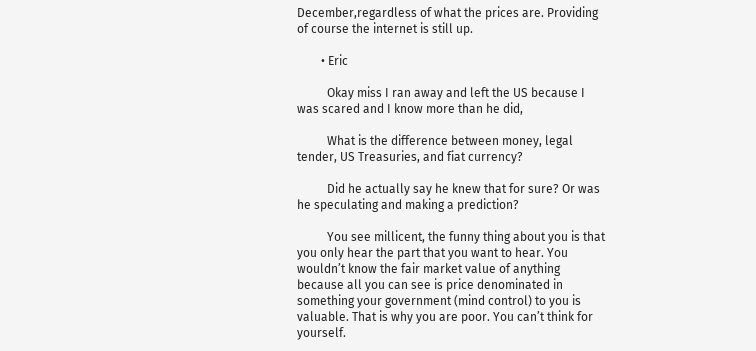December,regardless of what the prices are. Providing of course the internet is still up.

        • Eric

          Okay miss I ran away and left the US because I was scared and I know more than he did,

          What is the difference between money, legal tender, US Treasuries, and fiat currency?

          Did he actually say he knew that for sure? Or was he speculating and making a prediction?

          You see millicent, the funny thing about you is that you only hear the part that you want to hear. You wouldn’t know the fair market value of anything because all you can see is price denominated in something your government (mind control) to you is valuable. That is why you are poor. You can’t think for yourself.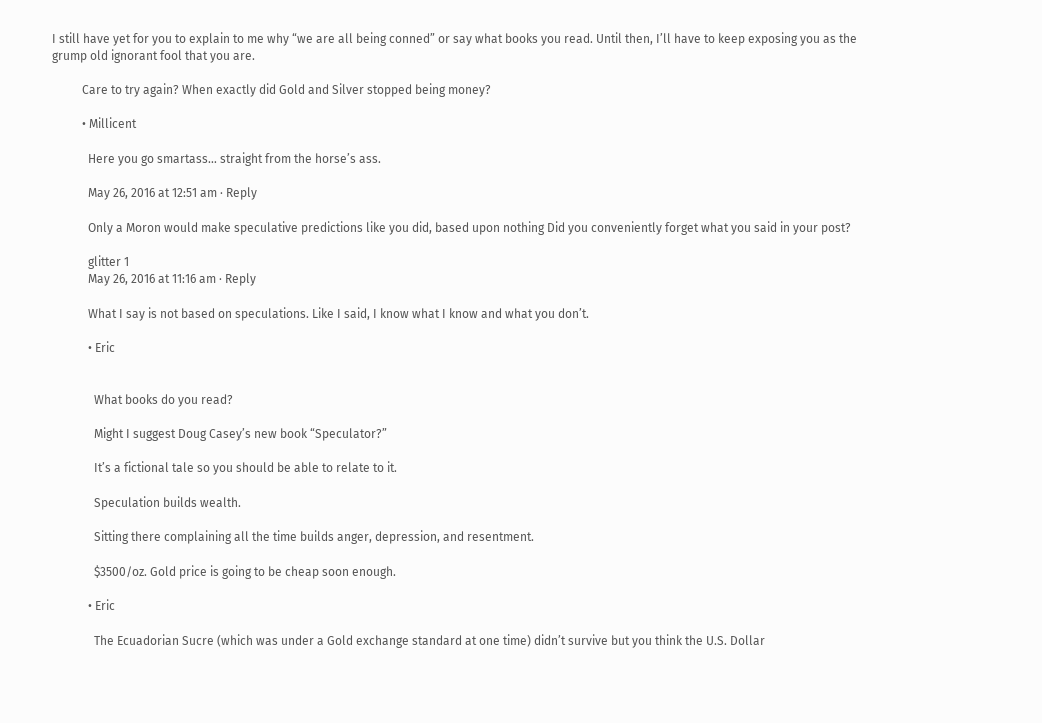I still have yet for you to explain to me why “we are all being conned” or say what books you read. Until then, I’ll have to keep exposing you as the grump old ignorant fool that you are.

          Care to try again? When exactly did Gold and Silver stopped being money?

          • Millicent

            Here you go smartass… straight from the horse’s ass.

            May 26, 2016 at 12:51 am · Reply

            Only a Moron would make speculative predictions like you did, based upon nothing Did you conveniently forget what you said in your post?

            glitter 1
            May 26, 2016 at 11:16 am · Reply

            What I say is not based on speculations. Like I said, I know what I know and what you don’t.

            • Eric


              What books do you read?

              Might I suggest Doug Casey’s new book “Speculator?”

              It’s a fictional tale so you should be able to relate to it.

              Speculation builds wealth.

              Sitting there complaining all the time builds anger, depression, and resentment.

              $3500/oz. Gold price is going to be cheap soon enough.

            • Eric

              The Ecuadorian Sucre (which was under a Gold exchange standard at one time) didn’t survive but you think the U.S. Dollar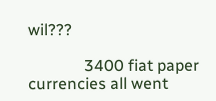wil???

              3400 fiat paper currencies all went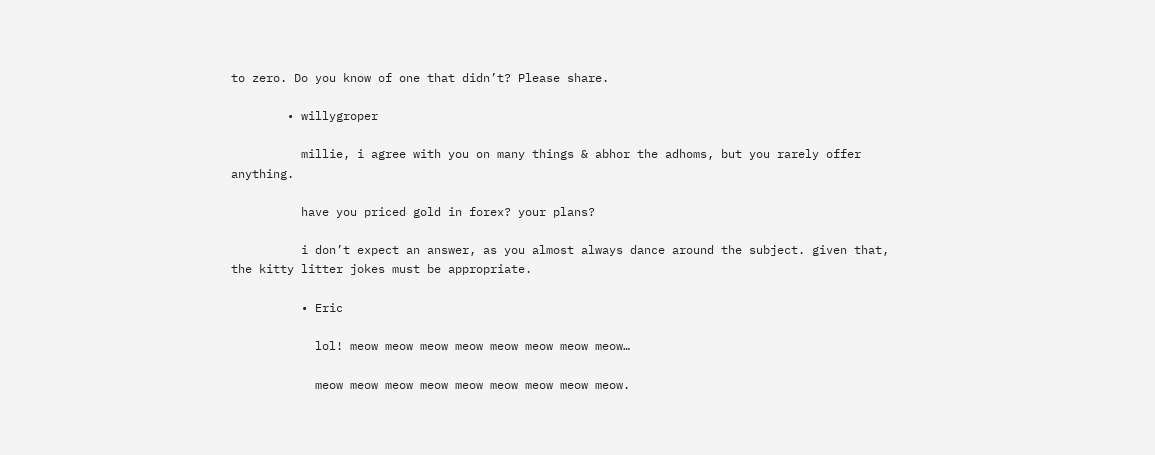to zero. Do you know of one that didn’t? Please share.

        • willygroper

          millie, i agree with you on many things & abhor the adhoms, but you rarely offer anything.

          have you priced gold in forex? your plans?

          i don’t expect an answer, as you almost always dance around the subject. given that, the kitty litter jokes must be appropriate.

          • Eric

            lol! meow meow meow meow meow meow meow meow…

            meow meow meow meow meow meow meow meow meow.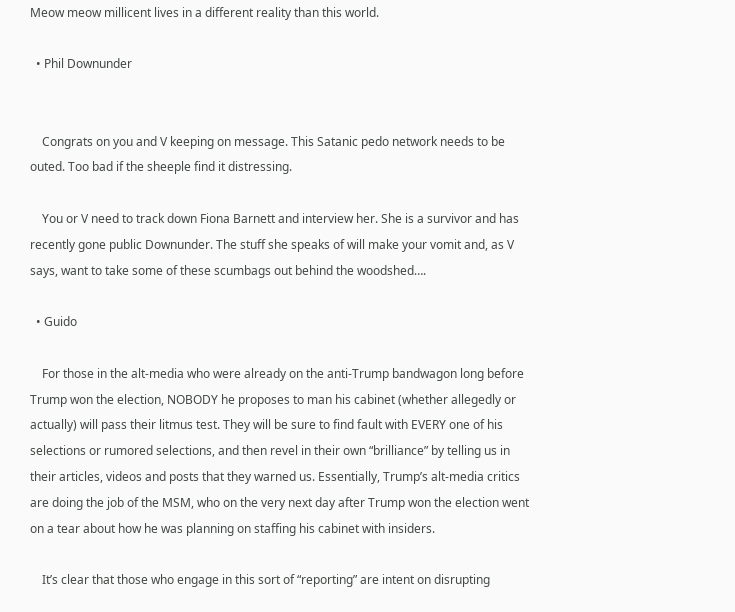Meow meow millicent lives in a different reality than this world.

  • Phil Downunder


    Congrats on you and V keeping on message. This Satanic pedo network needs to be outed. Too bad if the sheeple find it distressing.

    You or V need to track down Fiona Barnett and interview her. She is a survivor and has recently gone public Downunder. The stuff she speaks of will make your vomit and, as V says, want to take some of these scumbags out behind the woodshed….

  • Guido

    For those in the alt-media who were already on the anti-Trump bandwagon long before Trump won the election, NOBODY he proposes to man his cabinet (whether allegedly or actually) will pass their litmus test. They will be sure to find fault with EVERY one of his selections or rumored selections, and then revel in their own “brilliance” by telling us in their articles, videos and posts that they warned us. Essentially, Trump’s alt-media critics are doing the job of the MSM, who on the very next day after Trump won the election went on a tear about how he was planning on staffing his cabinet with insiders.

    It’s clear that those who engage in this sort of “reporting” are intent on disrupting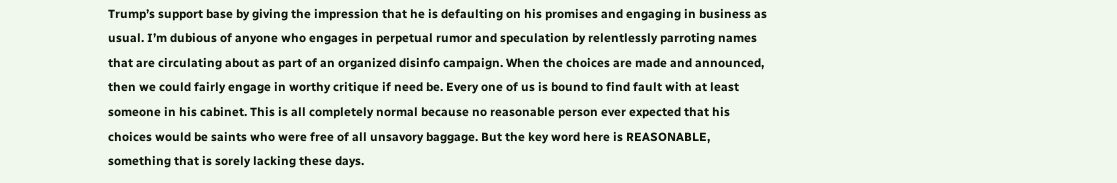Trump’s support base by giving the impression that he is defaulting on his promises and engaging in business as usual. I’m dubious of anyone who engages in perpetual rumor and speculation by relentlessly parroting names that are circulating about as part of an organized disinfo campaign. When the choices are made and announced, then we could fairly engage in worthy critique if need be. Every one of us is bound to find fault with at least someone in his cabinet. This is all completely normal because no reasonable person ever expected that his choices would be saints who were free of all unsavory baggage. But the key word here is REASONABLE, something that is sorely lacking these days.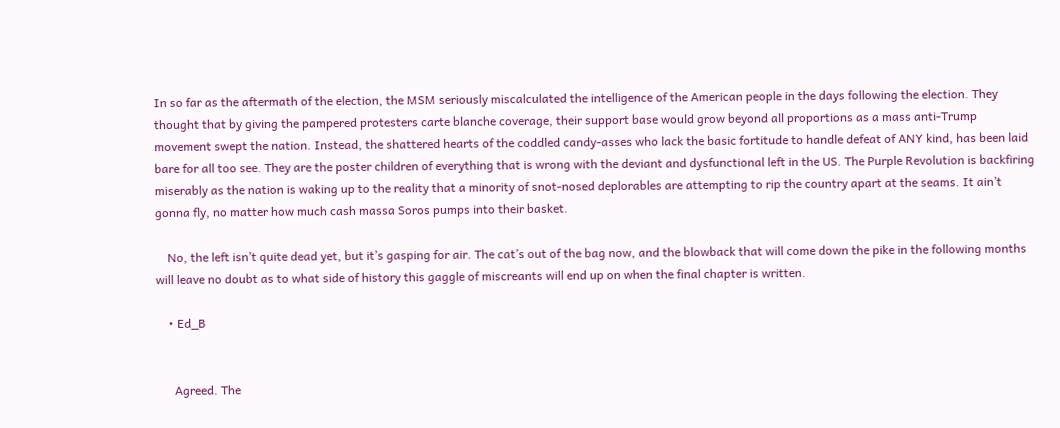In so far as the aftermath of the election, the MSM seriously miscalculated the intelligence of the American people in the days following the election. They thought that by giving the pampered protesters carte blanche coverage, their support base would grow beyond all proportions as a mass anti-Trump movement swept the nation. Instead, the shattered hearts of the coddled candy-asses who lack the basic fortitude to handle defeat of ANY kind, has been laid bare for all too see. They are the poster children of everything that is wrong with the deviant and dysfunctional left in the US. The Purple Revolution is backfiring miserably as the nation is waking up to the reality that a minority of snot-nosed deplorables are attempting to rip the country apart at the seams. It ain’t gonna fly, no matter how much cash massa Soros pumps into their basket.

    No, the left isn’t quite dead yet, but it’s gasping for air. The cat’s out of the bag now, and the blowback that will come down the pike in the following months will leave no doubt as to what side of history this gaggle of miscreants will end up on when the final chapter is written.

    • Ed_B


      Agreed. The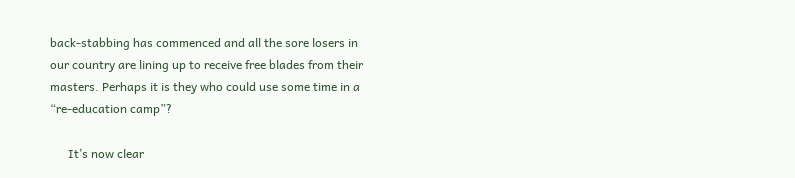back-stabbing has commenced and all the sore losers in our country are lining up to receive free blades from their masters. Perhaps it is they who could use some time in a “re-education camp”?

      It’s now clear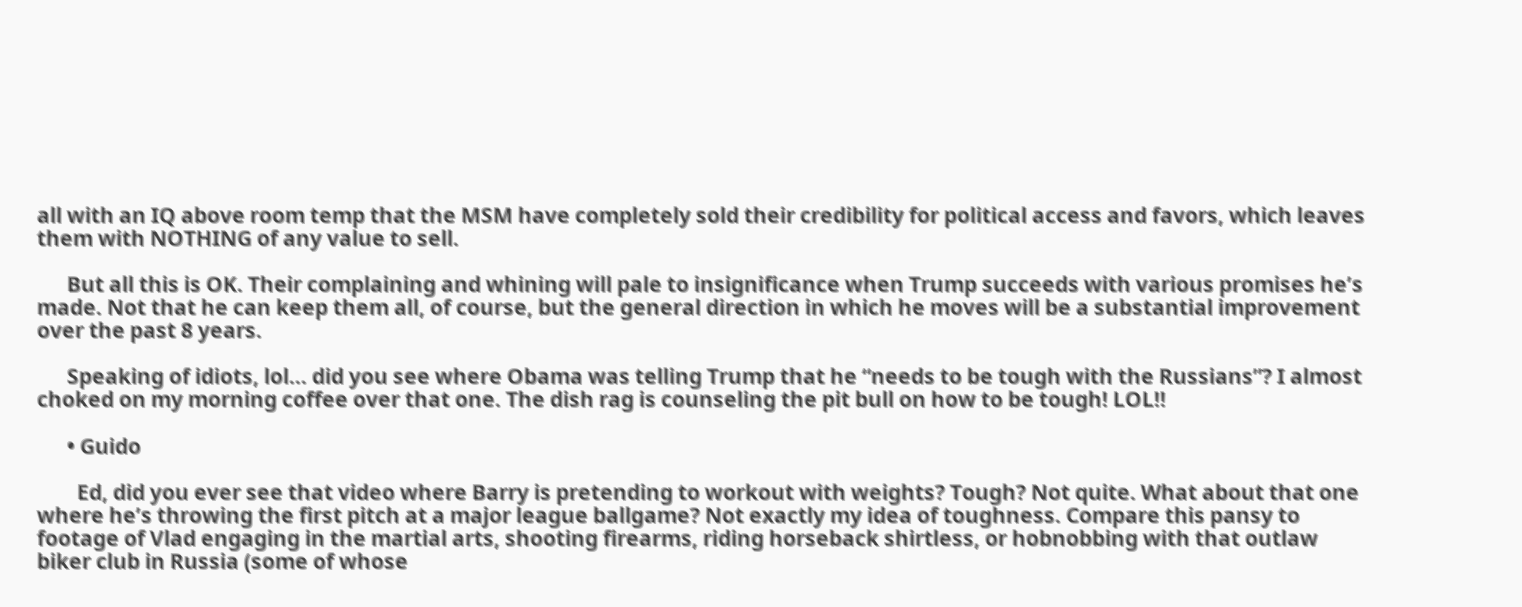all with an IQ above room temp that the MSM have completely sold their credibility for political access and favors, which leaves them with NOTHING of any value to sell.

      But all this is OK. Their complaining and whining will pale to insignificance when Trump succeeds with various promises he’s made. Not that he can keep them all, of course, but the general direction in which he moves will be a substantial improvement over the past 8 years.

      Speaking of idiots, lol… did you see where Obama was telling Trump that he “needs to be tough with the Russians”? I almost choked on my morning coffee over that one. The dish rag is counseling the pit bull on how to be tough! LOL!!

      • Guido

        Ed, did you ever see that video where Barry is pretending to workout with weights? Tough? Not quite. What about that one where he’s throwing the first pitch at a major league ballgame? Not exactly my idea of toughness. Compare this pansy to footage of Vlad engaging in the martial arts, shooting firearms, riding horseback shirtless, or hobnobbing with that outlaw biker club in Russia (some of whose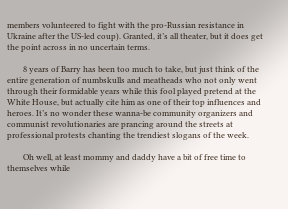members volunteered to fight with the pro-Russian resistance in Ukraine after the US-led coup). Granted, it’s all theater, but it does get the point across in no uncertain terms.

        8 years of Barry has been too much to take, but just think of the entire generation of numbskulls and meatheads who not only went through their formidable years while this fool played pretend at the White House, but actually cite him as one of their top influences and heroes. It’s no wonder these wanna-be community organizers and communist revolutionaries are prancing around the streets at professional protests chanting the trendiest slogans of the week.

        Oh well, at least mommy and daddy have a bit of free time to themselves while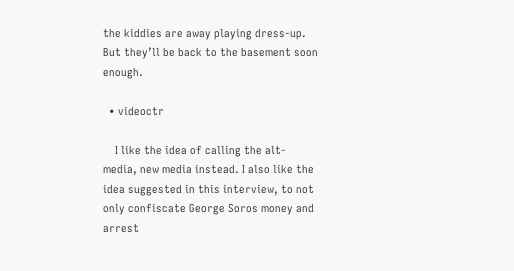the kiddies are away playing dress-up. But they’ll be back to the basement soon enough.

  • videoctr

    I like the idea of calling the alt-media, new media instead. I also like the idea suggested in this interview, to not only confiscate George Soros money and arrest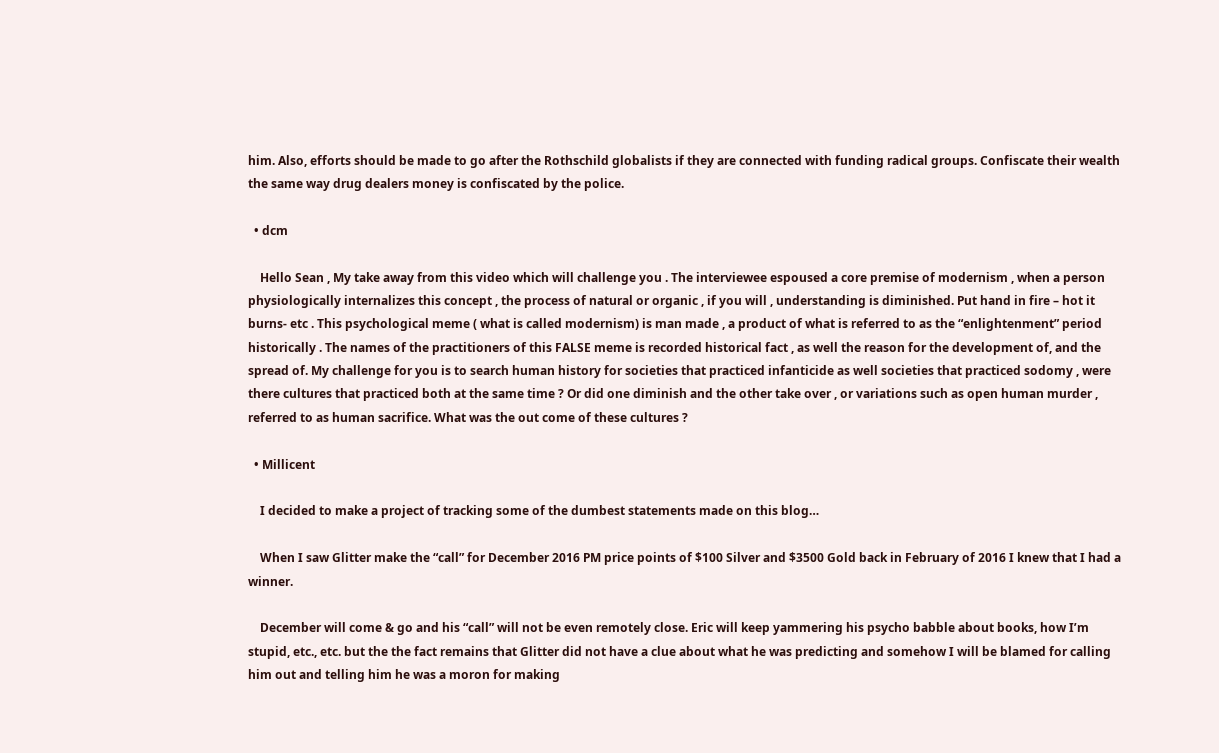him. Also, efforts should be made to go after the Rothschild globalists if they are connected with funding radical groups. Confiscate their wealth the same way drug dealers money is confiscated by the police.

  • dcm

    Hello Sean , My take away from this video which will challenge you . The interviewee espoused a core premise of modernism , when a person physiologically internalizes this concept , the process of natural or organic , if you will , understanding is diminished. Put hand in fire – hot it burns- etc . This psychological meme ( what is called modernism) is man made , a product of what is referred to as the “enlightenment” period historically . The names of the practitioners of this FALSE meme is recorded historical fact , as well the reason for the development of, and the spread of. My challenge for you is to search human history for societies that practiced infanticide as well societies that practiced sodomy , were there cultures that practiced both at the same time ? Or did one diminish and the other take over , or variations such as open human murder , referred to as human sacrifice. What was the out come of these cultures ?

  • Millicent

    I decided to make a project of tracking some of the dumbest statements made on this blog…

    When I saw Glitter make the “call” for December 2016 PM price points of $100 Silver and $3500 Gold back in February of 2016 I knew that I had a winner.

    December will come & go and his “call” will not be even remotely close. Eric will keep yammering his psycho babble about books, how I’m stupid, etc., etc. but the the fact remains that Glitter did not have a clue about what he was predicting and somehow I will be blamed for calling him out and telling him he was a moron for making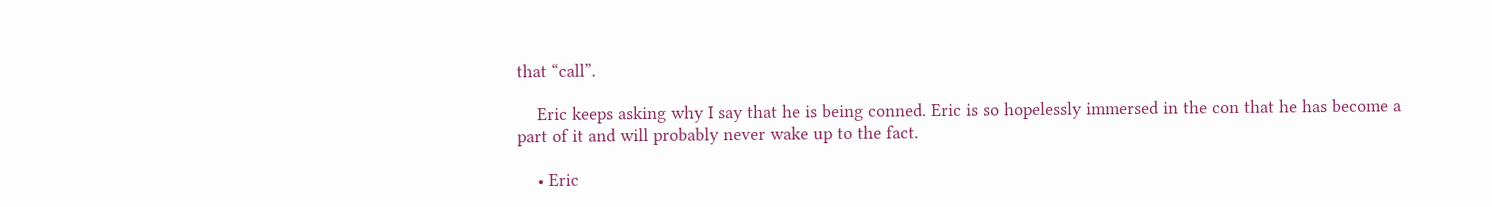that “call”.

    Eric keeps asking why I say that he is being conned. Eric is so hopelessly immersed in the con that he has become a part of it and will probably never wake up to the fact.

    • Eric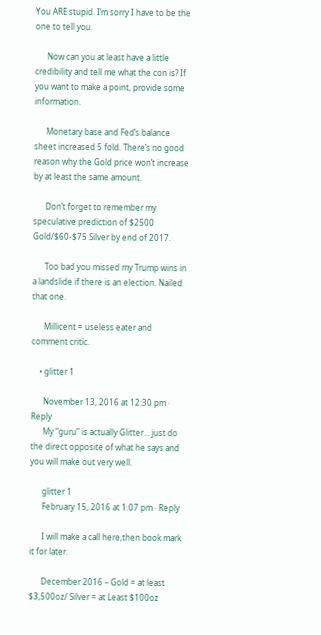You ARE stupid. I’m sorry I have to be the one to tell you.

      Now can you at least have a little credibility and tell me what the con is? If you want to make a point, provide some information.

      Monetary base and Fed’s balance sheet increased 5 fold. There’s no good reason why the Gold price won’t increase by at least the same amount.

      Don’t forget to remember my speculative prediction of $2500 Gold/$60-$75 Silver by end of 2017.

      Too bad you missed my Trump wins in a landslide if there is an election. Nailed that one.

      Millicent = useless eater and comment critic.

    • glitter 1

      November 13, 2016 at 12:30 pm · Reply
      My “guru” is actually Glitter… just do the direct opposite of what he says and you will make out very well.

      glitter 1
      February 15, 2016 at 1:07 pm · Reply

      I will make a call here,then book mark it for later.

      December 2016 – Gold = at least $3,500oz/ Silver = at Least $100oz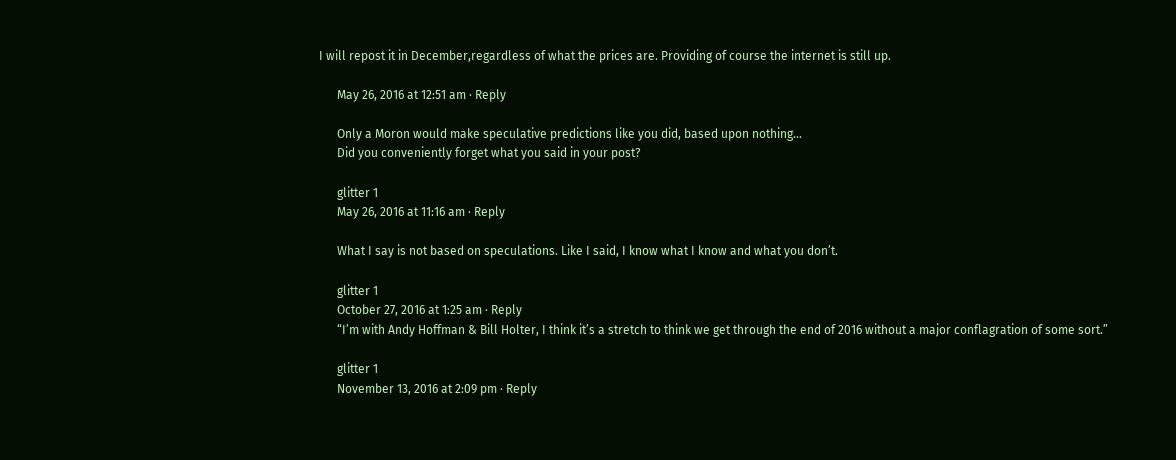I will repost it in December,regardless of what the prices are. Providing of course the internet is still up.

      May 26, 2016 at 12:51 am · Reply

      Only a Moron would make speculative predictions like you did, based upon nothing…
      Did you conveniently forget what you said in your post?

      glitter 1
      May 26, 2016 at 11:16 am · Reply

      What I say is not based on speculations. Like I said, I know what I know and what you don’t.

      glitter 1
      October 27, 2016 at 1:25 am · Reply
      “I’m with Andy Hoffman & Bill Holter, I think it’s a stretch to think we get through the end of 2016 without a major conflagration of some sort.”

      glitter 1
      November 13, 2016 at 2:09 pm · Reply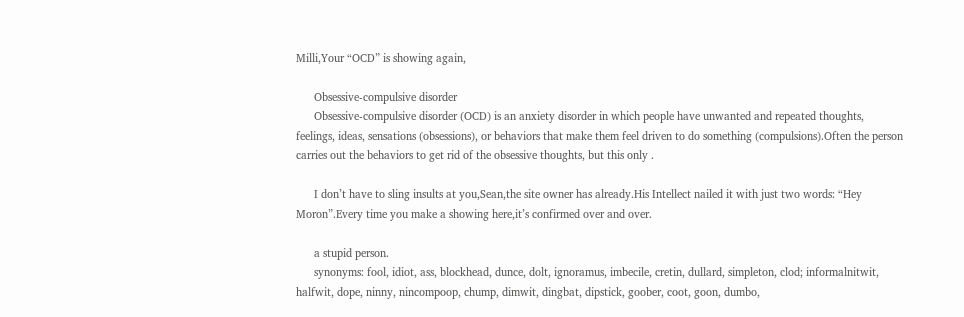Milli,Your “OCD” is showing again,

      Obsessive-compulsive disorder
      Obsessive-compulsive disorder (OCD) is an anxiety disorder in which people have unwanted and repeated thoughts, feelings, ideas, sensations (obsessions), or behaviors that make them feel driven to do something (compulsions).Often the person carries out the behaviors to get rid of the obsessive thoughts, but this only .

      I don’t have to sling insults at you,Sean,the site owner has already.His Intellect nailed it with just two words: “Hey Moron”.Every time you make a showing here,it’s confirmed over and over.

      a stupid person.
      synonyms: fool, idiot, ass, blockhead, dunce, dolt, ignoramus, imbecile, cretin, dullard, simpleton, clod; informalnitwit, halfwit, dope, ninny, nincompoop, chump, dimwit, dingbat, dipstick, goober, coot, goon, dumbo,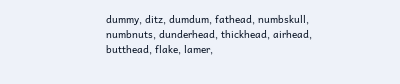dummy, ditz, dumdum, fathead, numbskull, numbnuts, dunderhead, thickhead, airhead, butthead, flake, lamer,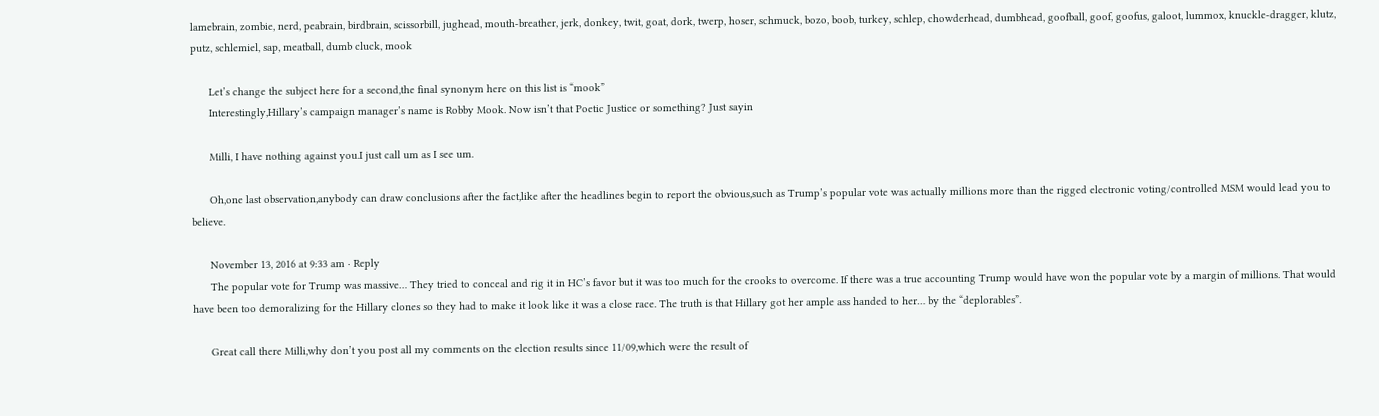lamebrain, zombie, nerd, peabrain, birdbrain, scissorbill, jughead, mouth-breather, jerk, donkey, twit, goat, dork, twerp, hoser, schmuck, bozo, boob, turkey, schlep, chowderhead, dumbhead, goofball, goof, goofus, galoot, lummox, knuckle-dragger, klutz, putz, schlemiel, sap, meatball, dumb cluck, mook

      Let’s change the subject here for a second,the final synonym here on this list is “mook”
      Interestingly,Hillary’s campaign manager’s name is Robby Mook. Now isn’t that Poetic Justice or something? Just sayin

      Milli, I have nothing against you.I just call um as I see um.

      Oh,one last observation,anybody can draw conclusions after the fact,like after the headlines begin to report the obvious,such as Trump’s popular vote was actually millions more than the rigged electronic voting/controlled MSM would lead you to believe.

      November 13, 2016 at 9:33 am · Reply
      The popular vote for Trump was massive… They tried to conceal and rig it in HC’s favor but it was too much for the crooks to overcome. If there was a true accounting Trump would have won the popular vote by a margin of millions. That would have been too demoralizing for the Hillary clones so they had to make it look like it was a close race. The truth is that Hillary got her ample ass handed to her… by the “deplorables”.

      Great call there Milli,why don’t you post all my comments on the election results since 11/09,which were the result of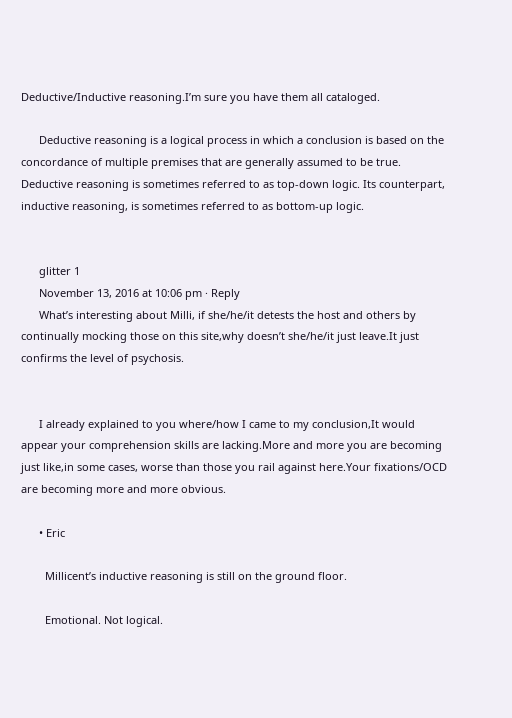Deductive/Inductive reasoning.I’m sure you have them all cataloged.

      Deductive reasoning is a logical process in which a conclusion is based on the concordance of multiple premises that are generally assumed to be true. Deductive reasoning is sometimes referred to as top-down logic. Its counterpart, inductive reasoning, is sometimes referred to as bottom-up logic.


      glitter 1
      November 13, 2016 at 10:06 pm · Reply
      What’s interesting about Milli, if she/he/it detests the host and others by continually mocking those on this site,why doesn’t she/he/it just leave.It just confirms the level of psychosis.


      I already explained to you where/how I came to my conclusion,It would appear your comprehension skills are lacking.More and more you are becoming just like,in some cases, worse than those you rail against here.Your fixations/OCD are becoming more and more obvious.

      • Eric

        Millicent’s inductive reasoning is still on the ground floor.

        Emotional. Not logical.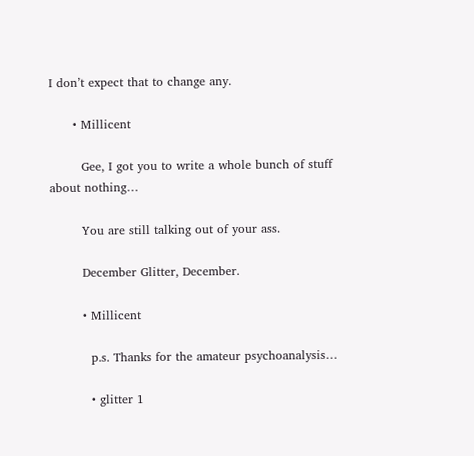I don’t expect that to change any.

      • Millicent

        Gee, I got you to write a whole bunch of stuff about nothing…

        You are still talking out of your ass.

        December Glitter, December.

        • Millicent

          p.s. Thanks for the amateur psychoanalysis…

          • glitter 1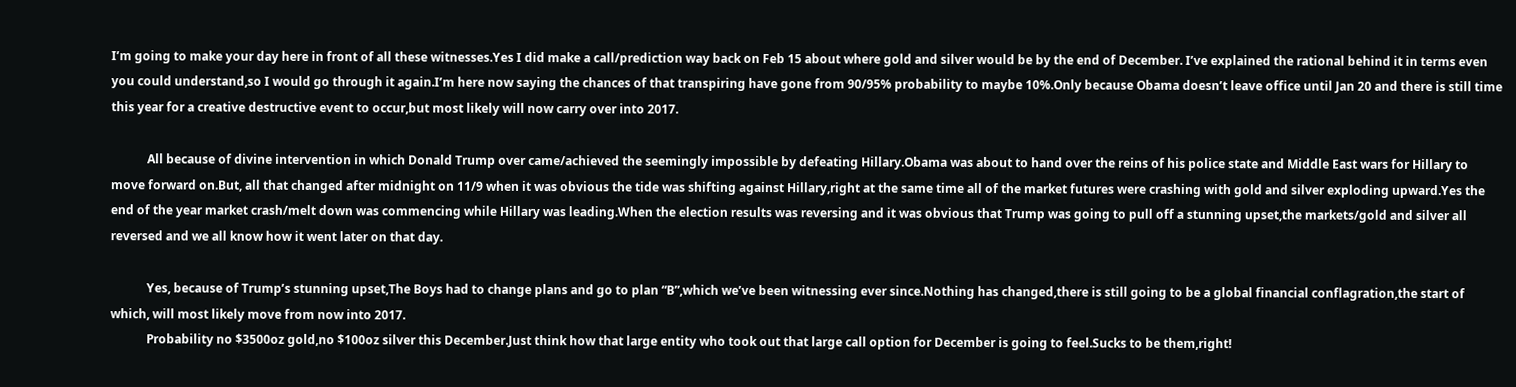I’m going to make your day here in front of all these witnesses.Yes I did make a call/prediction way back on Feb 15 about where gold and silver would be by the end of December. I’ve explained the rational behind it in terms even you could understand,so I would go through it again.I’m here now saying the chances of that transpiring have gone from 90/95% probability to maybe 10%.Only because Obama doesn’t leave office until Jan 20 and there is still time this year for a creative destructive event to occur,but most likely will now carry over into 2017.

            All because of divine intervention in which Donald Trump over came/achieved the seemingly impossible by defeating Hillary.Obama was about to hand over the reins of his police state and Middle East wars for Hillary to move forward on.But, all that changed after midnight on 11/9 when it was obvious the tide was shifting against Hillary,right at the same time all of the market futures were crashing with gold and silver exploding upward.Yes the end of the year market crash/melt down was commencing while Hillary was leading.When the election results was reversing and it was obvious that Trump was going to pull off a stunning upset,the markets/gold and silver all reversed and we all know how it went later on that day.

            Yes, because of Trump’s stunning upset,The Boys had to change plans and go to plan “B”,which we’ve been witnessing ever since.Nothing has changed,there is still going to be a global financial conflagration,the start of which, will most likely move from now into 2017.
            Probability no $3500oz gold,no $100oz silver this December.Just think how that large entity who took out that large call option for December is going to feel.Sucks to be them,right!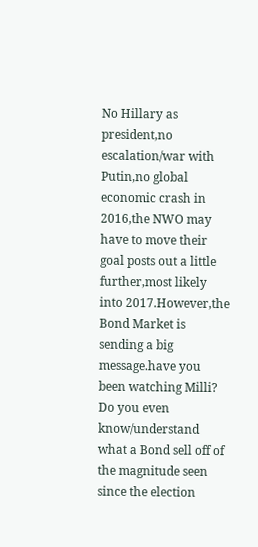No Hillary as president,no escalation/war with Putin,no global economic crash in 2016,the NWO may have to move their goal posts out a little further,most likely into 2017.However,the Bond Market is sending a big message.have you been watching Milli? Do you even know/understand what a Bond sell off of the magnitude seen since the election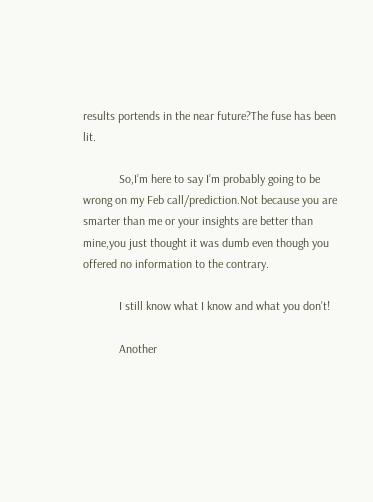results portends in the near future?The fuse has been lit.

            So,I’m here to say I’m probably going to be wrong on my Feb call/prediction.Not because you are smarter than me or your insights are better than mine,you just thought it was dumb even though you offered no information to the contrary.

            I still know what I know and what you don’t!

            Another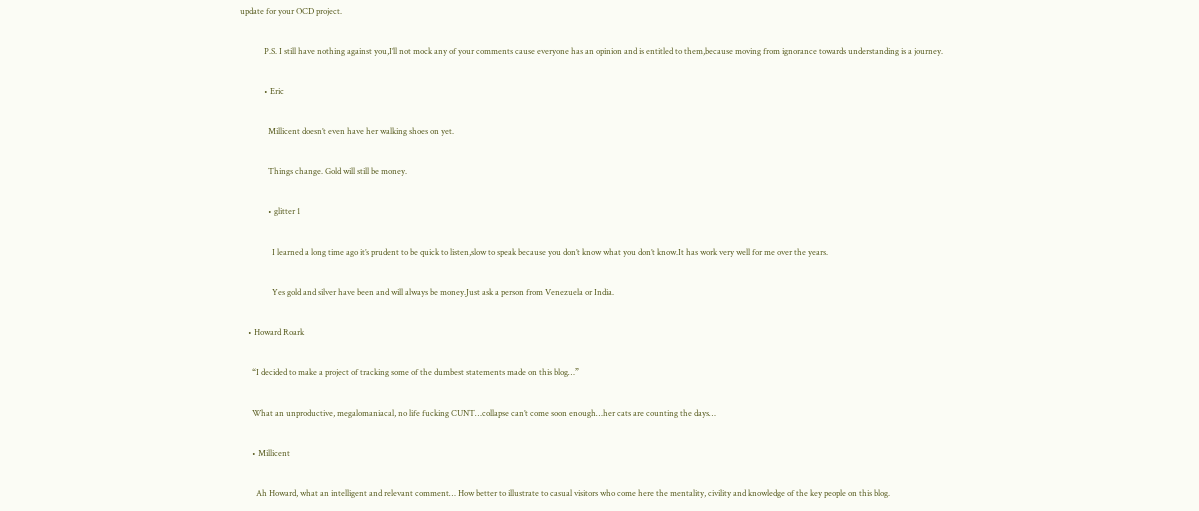update for your OCD project.

            P.S. I still have nothing against you,I’ll not mock any of your comments cause everyone has an opinion and is entitled to them,because moving from ignorance towards understanding is a journey.

            • Eric

              Millicent doesn’t even have her walking shoes on yet.

              Things change. Gold will still be money.

              • glitter 1

                I learned a long time ago it’s prudent to be quick to listen,slow to speak because you don’t know what you don’t know.It has work very well for me over the years.

                Yes gold and silver have been and will always be money.Just ask a person from Venezuela or India.

    • Howard Roark

      “I decided to make a project of tracking some of the dumbest statements made on this blog…”

      What an unproductive, megalomaniacal, no life fucking CUNT…collapse can’t come soon enough…her cats are counting the days…

      • Millicent

        Ah Howard, what an intelligent and relevant comment… How better to illustrate to casual visitors who come here the mentality, civility and knowledge of the key people on this blog.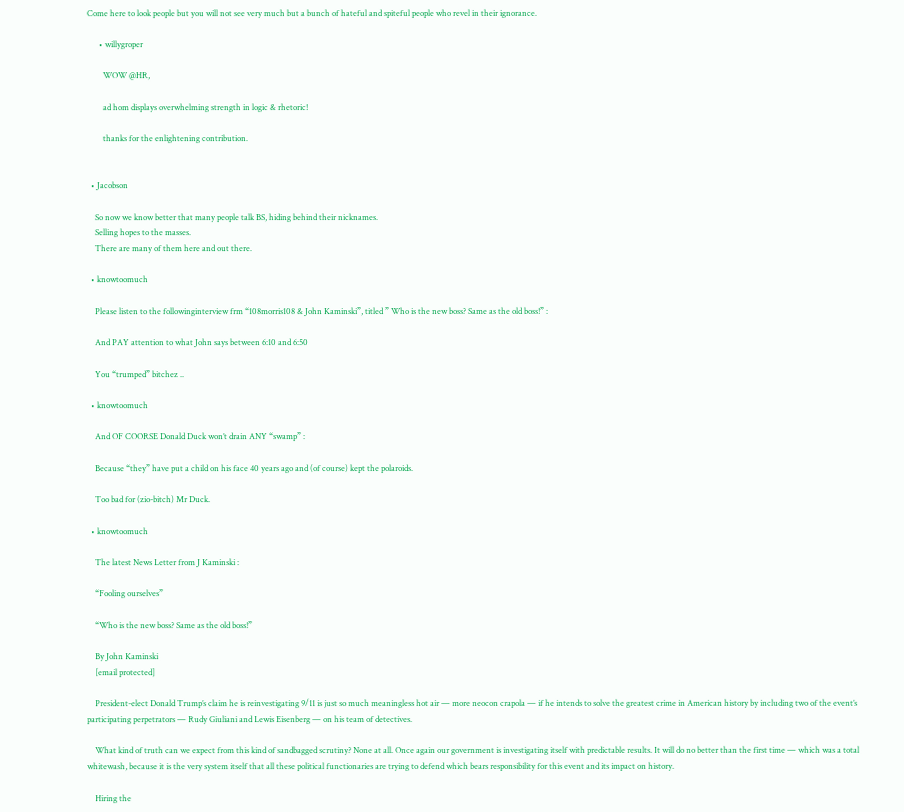Come here to look people but you will not see very much but a bunch of hateful and spiteful people who revel in their ignorance.

      • willygroper

        WOW @HR,

        ad hom displays overwhelming strength in logic & rhetoric!

        thanks for the enlightening contribution.


  • Jacobson

    So now we know better that many people talk BS, hiding behind their nicknames.
    Selling hopes to the masses.
    There are many of them here and out there.

  • knowtoomuch

    Please listen to the followinginterview frm “108morris108 & John Kaminski”, titled ” Who is the new boss? Same as the old boss!” :

    And PAY attention to what John says between 6:10 and 6:50

    You “trumped” bitchez ..

  • knowtoomuch

    And OF COORSE Donald Duck won’t drain ANY “swamp” :

    Because “they” have put a child on his face 40 years ago and (of course) kept the polaroids.

    Too bad for (zio-bitch) Mr Duck.

  • knowtoomuch

    The latest News Letter from J Kaminski :

    “Fooling ourselves”

    “Who is the new boss? Same as the old boss!”

    By John Kaminski
    [email protected]

    President-elect Donald Trump’s claim he is reinvestigating 9/11 is just so much meaningless hot air — more neocon crapola — if he intends to solve the greatest crime in American history by including two of the event’s participating perpetrators — Rudy Giuliani and Lewis Eisenberg — on his team of detectives.

    What kind of truth can we expect from this kind of sandbagged scrutiny? None at all. Once again our government is investigating itself with predictable results. It will do no better than the first time — which was a total whitewash, because it is the very system itself that all these political functionaries are trying to defend which bears responsibility for this event and its impact on history.

    Hiring the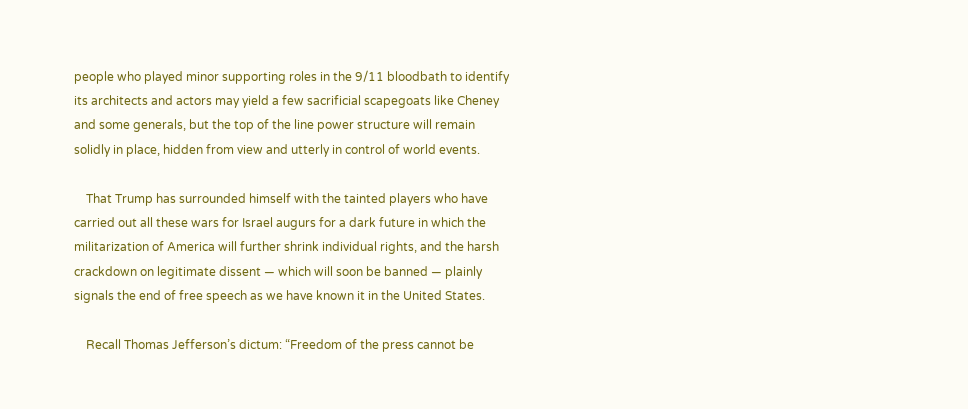people who played minor supporting roles in the 9/11 bloodbath to identify its architects and actors may yield a few sacrificial scapegoats like Cheney and some generals, but the top of the line power structure will remain solidly in place, hidden from view and utterly in control of world events.

    That Trump has surrounded himself with the tainted players who have carried out all these wars for Israel augurs for a dark future in which the militarization of America will further shrink individual rights, and the harsh crackdown on legitimate dissent — which will soon be banned — plainly signals the end of free speech as we have known it in the United States.

    Recall Thomas Jefferson’s dictum: “Freedom of the press cannot be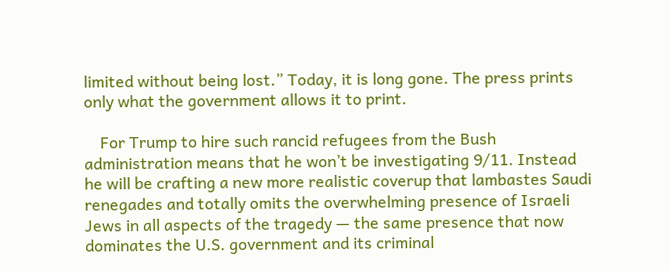limited without being lost.” Today, it is long gone. The press prints only what the government allows it to print.

    For Trump to hire such rancid refugees from the Bush administration means that he won’t be investigating 9/11. Instead he will be crafting a new more realistic coverup that lambastes Saudi renegades and totally omits the overwhelming presence of Israeli Jews in all aspects of the tragedy — the same presence that now dominates the U.S. government and its criminal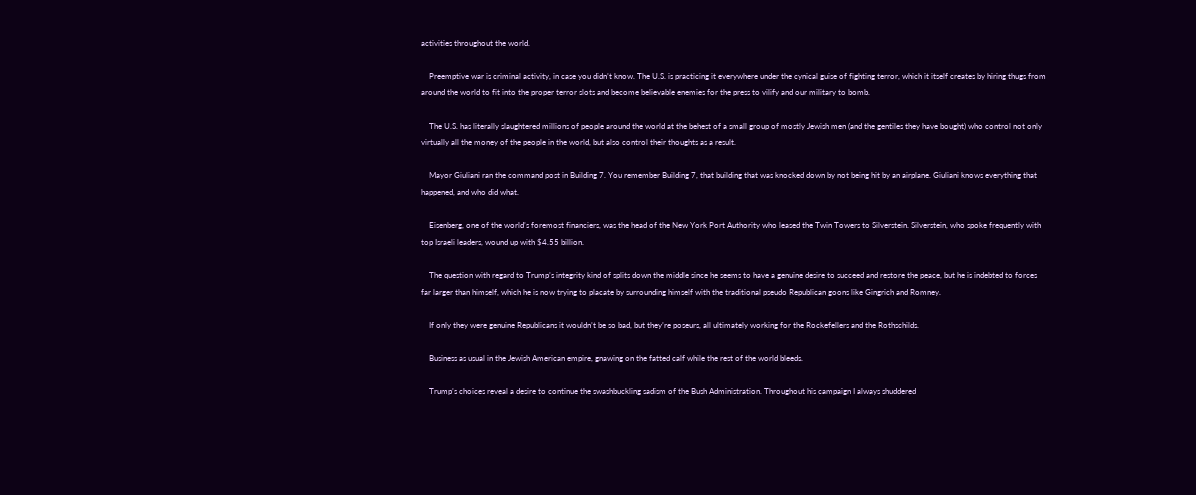activities throughout the world.

    Preemptive war is criminal activity, in case you didn’t know. The U.S. is practicing it everywhere under the cynical guise of fighting terror, which it itself creates by hiring thugs from around the world to fit into the proper terror slots and become believable enemies for the press to vilify and our military to bomb.

    The U.S. has literally slaughtered millions of people around the world at the behest of a small group of mostly Jewish men (and the gentiles they have bought) who control not only virtually all the money of the people in the world, but also control their thoughts as a result.

    Mayor Giuliani ran the command post in Building 7. You remember Building 7, that building that was knocked down by not being hit by an airplane. Giuliani knows everything that happened, and who did what.

    Eisenberg, one of the world’s foremost financiers, was the head of the New York Port Authority who leased the Twin Towers to Silverstein. Silverstein, who spoke frequently with top Israeli leaders, wound up with $4.55 billion.

    The question with regard to Trump’s integrity kind of splits down the middle since he seems to have a genuine desire to succeed and restore the peace, but he is indebted to forces far larger than himself, which he is now trying to placate by surrounding himself with the traditional pseudo Republican goons like Gingrich and Romney.

    If only they were genuine Republicans it wouldn’t be so bad, but they’re poseurs, all ultimately working for the Rockefellers and the Rothschilds.

    Business as usual in the Jewish American empire, gnawing on the fatted calf while the rest of the world bleeds.

    Trump’s choices reveal a desire to continue the swashbuckling sadism of the Bush Administration. Throughout his campaign I always shuddered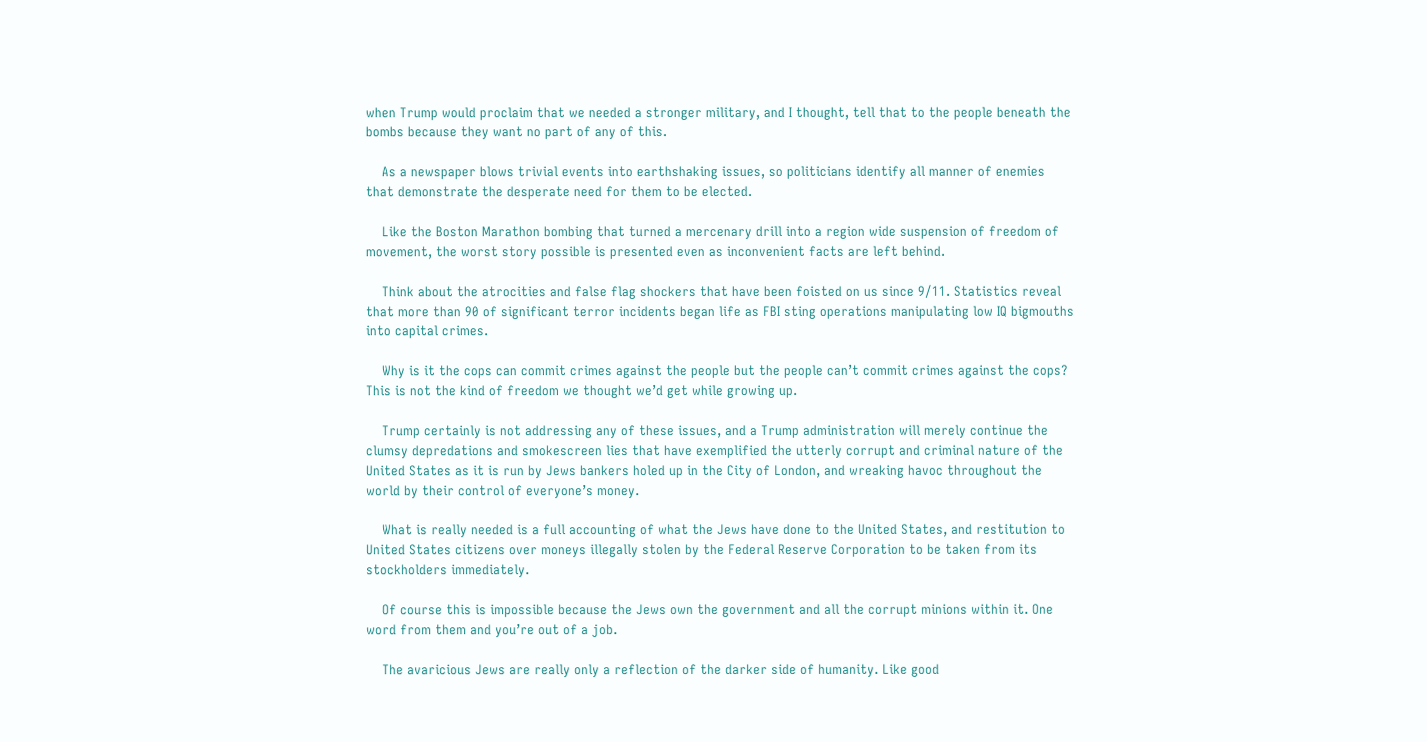when Trump would proclaim that we needed a stronger military, and I thought, tell that to the people beneath the bombs because they want no part of any of this.

    As a newspaper blows trivial events into earthshaking issues, so politicians identify all manner of enemies that demonstrate the desperate need for them to be elected.

    Like the Boston Marathon bombing that turned a mercenary drill into a region wide suspension of freedom of movement, the worst story possible is presented even as inconvenient facts are left behind.

    Think about the atrocities and false flag shockers that have been foisted on us since 9/11. Statistics reveal that more than 90 of significant terror incidents began life as FBI sting operations manipulating low IQ bigmouths into capital crimes.

    Why is it the cops can commit crimes against the people but the people can’t commit crimes against the cops? This is not the kind of freedom we thought we’d get while growing up.

    Trump certainly is not addressing any of these issues, and a Trump administration will merely continue the clumsy depredations and smokescreen lies that have exemplified the utterly corrupt and criminal nature of the United States as it is run by Jews bankers holed up in the City of London, and wreaking havoc throughout the world by their control of everyone’s money.

    What is really needed is a full accounting of what the Jews have done to the United States, and restitution to United States citizens over moneys illegally stolen by the Federal Reserve Corporation to be taken from its stockholders immediately.

    Of course this is impossible because the Jews own the government and all the corrupt minions within it. One word from them and you’re out of a job.

    The avaricious Jews are really only a reflection of the darker side of humanity. Like good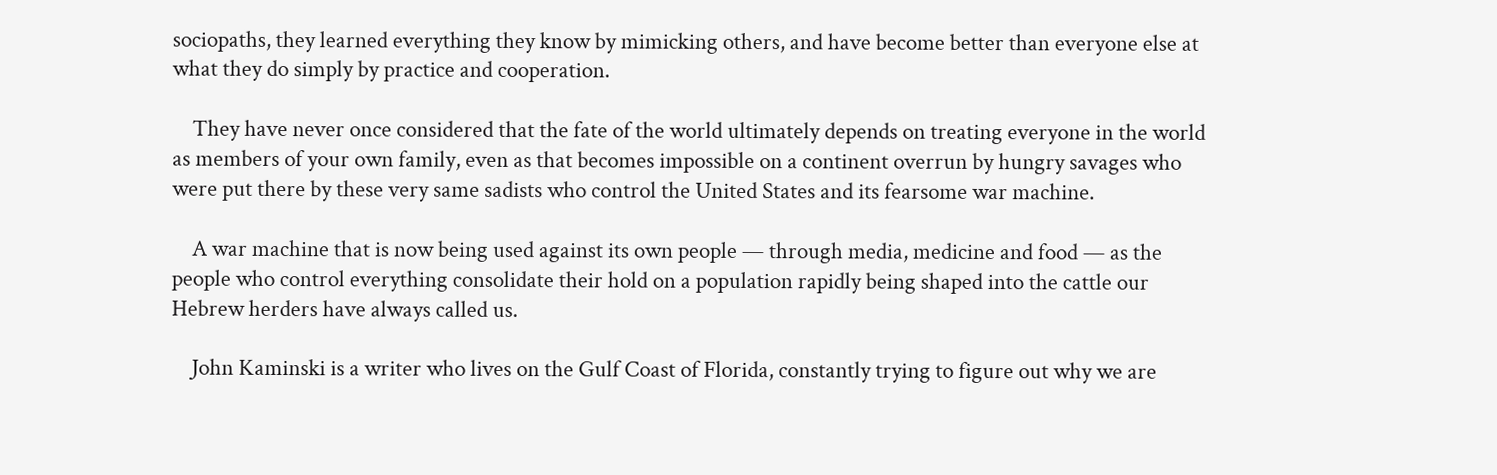sociopaths, they learned everything they know by mimicking others, and have become better than everyone else at what they do simply by practice and cooperation.

    They have never once considered that the fate of the world ultimately depends on treating everyone in the world as members of your own family, even as that becomes impossible on a continent overrun by hungry savages who were put there by these very same sadists who control the United States and its fearsome war machine.

    A war machine that is now being used against its own people — through media, medicine and food — as the people who control everything consolidate their hold on a population rapidly being shaped into the cattle our Hebrew herders have always called us.

    John Kaminski is a writer who lives on the Gulf Coast of Florida, constantly trying to figure out why we are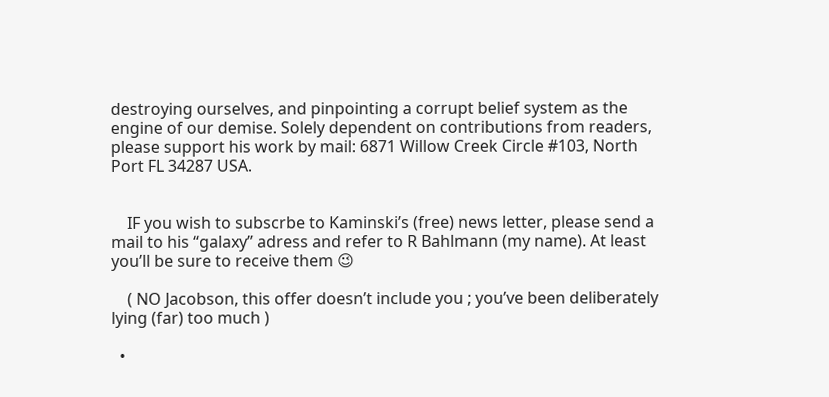destroying ourselves, and pinpointing a corrupt belief system as the engine of our demise. Solely dependent on contributions from readers, please support his work by mail: 6871 Willow Creek Circle #103, North Port FL 34287 USA.


    IF you wish to subscrbe to Kaminski’s (free) news letter, please send a mail to his “galaxy” adress and refer to R Bahlmann (my name). At least you’ll be sure to receive them 😉

    ( NO Jacobson, this offer doesn’t include you ; you’ve been deliberately lying (far) too much )

  •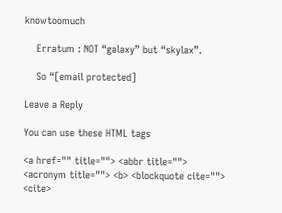knowtoomuch

    Erratum : NOT “galaxy” but “skylax”.

    So “[email protected]

Leave a Reply

You can use these HTML tags

<a href="" title=""> <abbr title=""> <acronym title=""> <b> <blockquote cite=""> <cite>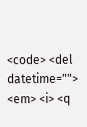<code> <del datetime=""> <em> <i> <q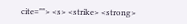cite=""> <s> <strike> <strong>